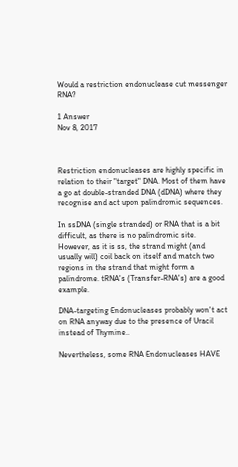Would a restriction endonuclease cut messenger RNA?

1 Answer
Nov 8, 2017



Restriction endonucleases are highly specific in relation to their "target" DNA. Most of them have a go at double-stranded DNA (dDNA) where they recognise and act upon palindromic sequences.

In ssDNA (single stranded) or RNA that is a bit difficult, as there is no palindromic site. However, as it is ss, the strand might (and usually will) coil back on itself and match two regions in the strand that might form a palindrome. tRNA's (Transfer-RNA's) are a good example.

DNA-targeting Endonucleases probably won't act on RNA anyway due to the presence of Uracil instead of Thymine..

Nevertheless, some RNA Endonucleases HAVE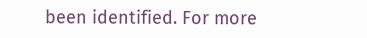been identified. For more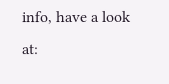info, have a look at: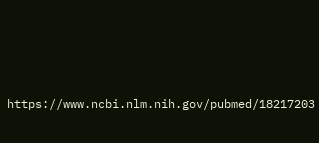https://www.ncbi.nlm.nih.gov/pubmed/18217203